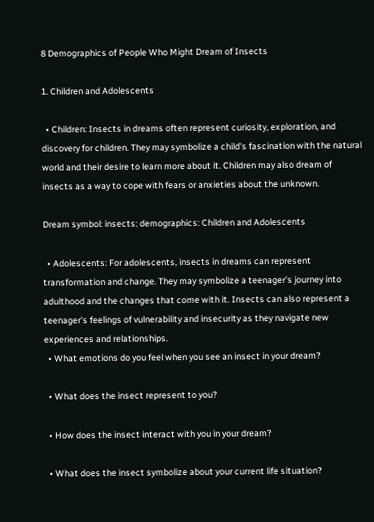8 Demographics of People Who Might Dream of Insects

1. Children and Adolescents

  • Children: Insects in dreams often represent curiosity, exploration, and discovery for children. They may symbolize a child's fascination with the natural world and their desire to learn more about it. Children may also dream of insects as a way to cope with fears or anxieties about the unknown.

Dream symbol: insects: demographics: Children and Adolescents

  • Adolescents: For adolescents, insects in dreams can represent transformation and change. They may symbolize a teenager's journey into adulthood and the changes that come with it. Insects can also represent a teenager's feelings of vulnerability and insecurity as they navigate new experiences and relationships.
  • What emotions do you feel when you see an insect in your dream?

  • What does the insect represent to you?

  • How does the insect interact with you in your dream?

  • What does the insect symbolize about your current life situation?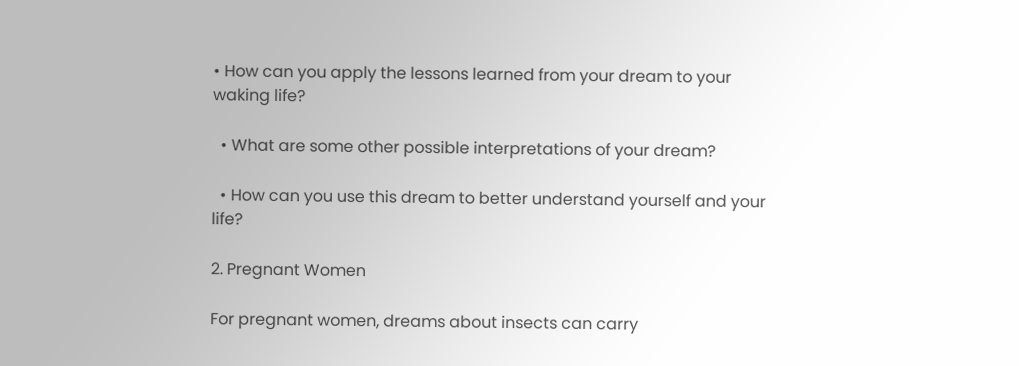• How can you apply the lessons learned from your dream to your waking life?

  • What are some other possible interpretations of your dream?

  • How can you use this dream to better understand yourself and your life?

2. Pregnant Women

For pregnant women, dreams about insects can carry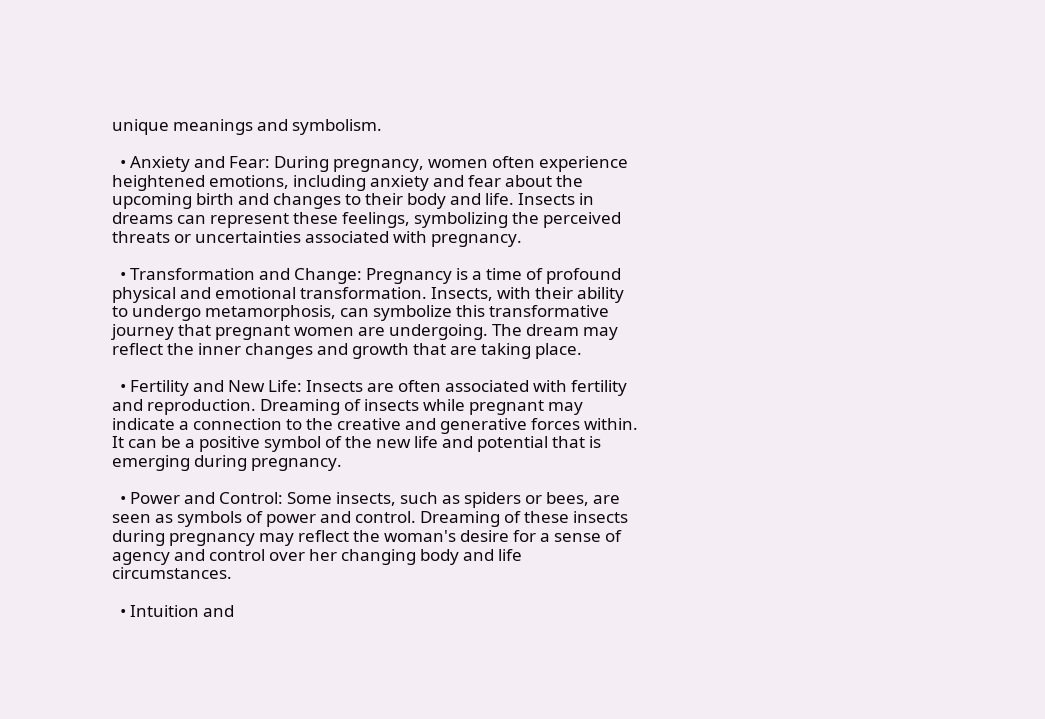unique meanings and symbolism.

  • Anxiety and Fear: During pregnancy, women often experience heightened emotions, including anxiety and fear about the upcoming birth and changes to their body and life. Insects in dreams can represent these feelings, symbolizing the perceived threats or uncertainties associated with pregnancy.

  • Transformation and Change: Pregnancy is a time of profound physical and emotional transformation. Insects, with their ability to undergo metamorphosis, can symbolize this transformative journey that pregnant women are undergoing. The dream may reflect the inner changes and growth that are taking place.

  • Fertility and New Life: Insects are often associated with fertility and reproduction. Dreaming of insects while pregnant may indicate a connection to the creative and generative forces within. It can be a positive symbol of the new life and potential that is emerging during pregnancy.

  • Power and Control: Some insects, such as spiders or bees, are seen as symbols of power and control. Dreaming of these insects during pregnancy may reflect the woman's desire for a sense of agency and control over her changing body and life circumstances.

  • Intuition and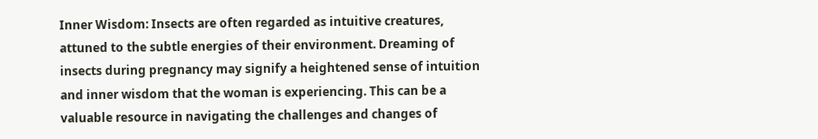Inner Wisdom: Insects are often regarded as intuitive creatures, attuned to the subtle energies of their environment. Dreaming of insects during pregnancy may signify a heightened sense of intuition and inner wisdom that the woman is experiencing. This can be a valuable resource in navigating the challenges and changes of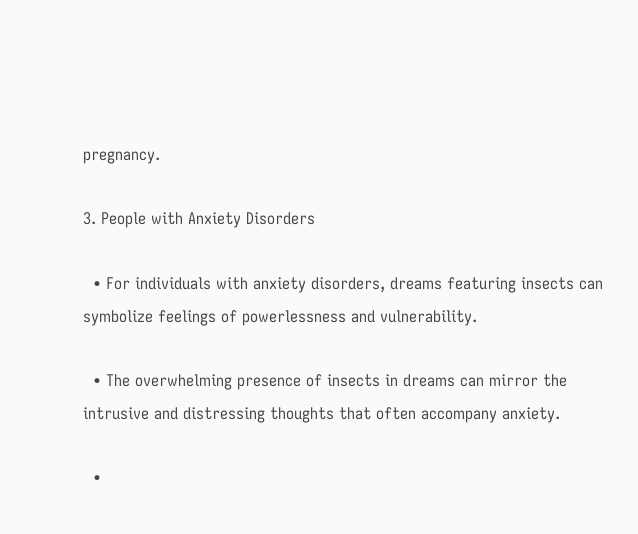pregnancy.

3. People with Anxiety Disorders

  • For individuals with anxiety disorders, dreams featuring insects can symbolize feelings of powerlessness and vulnerability.

  • The overwhelming presence of insects in dreams can mirror the intrusive and distressing thoughts that often accompany anxiety.

  •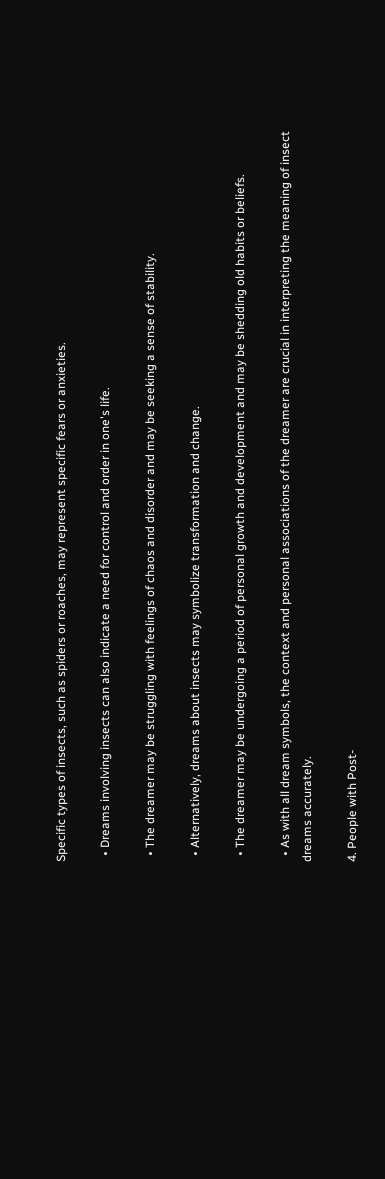Specific types of insects, such as spiders or roaches, may represent specific fears or anxieties.

  • Dreams involving insects can also indicate a need for control and order in one's life.

  • The dreamer may be struggling with feelings of chaos and disorder and may be seeking a sense of stability.

  • Alternatively, dreams about insects may symbolize transformation and change.

  • The dreamer may be undergoing a period of personal growth and development and may be shedding old habits or beliefs.

  • As with all dream symbols, the context and personal associations of the dreamer are crucial in interpreting the meaning of insect dreams accurately.

4. People with Post-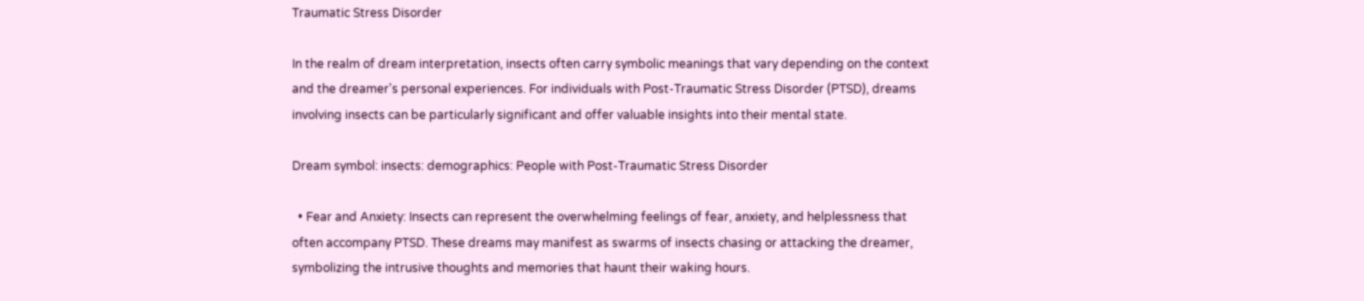Traumatic Stress Disorder

In the realm of dream interpretation, insects often carry symbolic meanings that vary depending on the context and the dreamer's personal experiences. For individuals with Post-Traumatic Stress Disorder (PTSD), dreams involving insects can be particularly significant and offer valuable insights into their mental state.

Dream symbol: insects: demographics: People with Post-Traumatic Stress Disorder

  • Fear and Anxiety: Insects can represent the overwhelming feelings of fear, anxiety, and helplessness that often accompany PTSD. These dreams may manifest as swarms of insects chasing or attacking the dreamer, symbolizing the intrusive thoughts and memories that haunt their waking hours.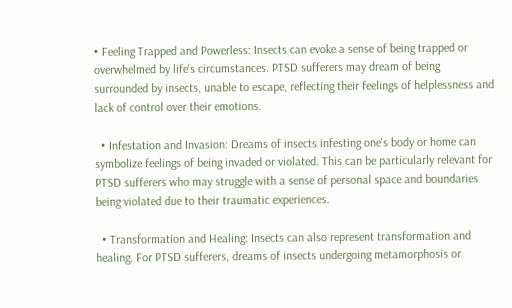• Feeling Trapped and Powerless: Insects can evoke a sense of being trapped or overwhelmed by life's circumstances. PTSD sufferers may dream of being surrounded by insects, unable to escape, reflecting their feelings of helplessness and lack of control over their emotions.

  • Infestation and Invasion: Dreams of insects infesting one's body or home can symbolize feelings of being invaded or violated. This can be particularly relevant for PTSD sufferers who may struggle with a sense of personal space and boundaries being violated due to their traumatic experiences.

  • Transformation and Healing: Insects can also represent transformation and healing. For PTSD sufferers, dreams of insects undergoing metamorphosis or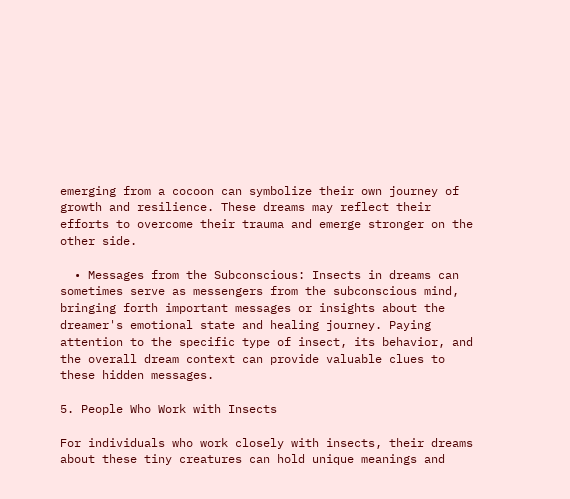emerging from a cocoon can symbolize their own journey of growth and resilience. These dreams may reflect their efforts to overcome their trauma and emerge stronger on the other side.

  • Messages from the Subconscious: Insects in dreams can sometimes serve as messengers from the subconscious mind, bringing forth important messages or insights about the dreamer's emotional state and healing journey. Paying attention to the specific type of insect, its behavior, and the overall dream context can provide valuable clues to these hidden messages.

5. People Who Work with Insects

For individuals who work closely with insects, their dreams about these tiny creatures can hold unique meanings and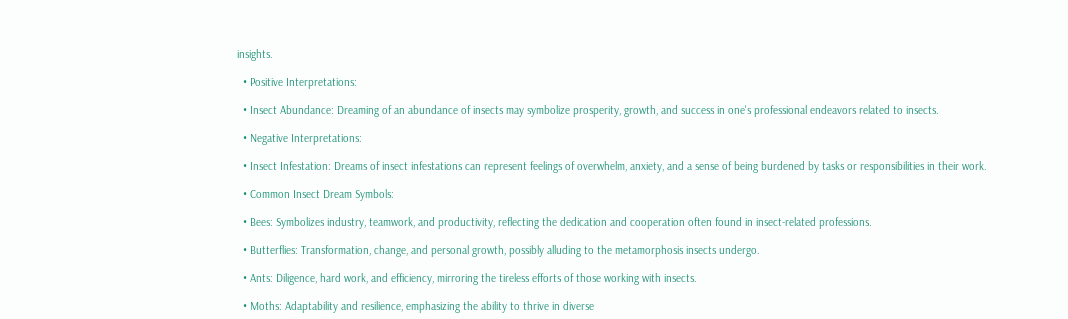insights.

  • Positive Interpretations:

  • Insect Abundance: Dreaming of an abundance of insects may symbolize prosperity, growth, and success in one's professional endeavors related to insects.

  • Negative Interpretations:

  • Insect Infestation: Dreams of insect infestations can represent feelings of overwhelm, anxiety, and a sense of being burdened by tasks or responsibilities in their work.

  • Common Insect Dream Symbols:

  • Bees: Symbolizes industry, teamwork, and productivity, reflecting the dedication and cooperation often found in insect-related professions.

  • Butterflies: Transformation, change, and personal growth, possibly alluding to the metamorphosis insects undergo.

  • Ants: Diligence, hard work, and efficiency, mirroring the tireless efforts of those working with insects.

  • Moths: Adaptability and resilience, emphasizing the ability to thrive in diverse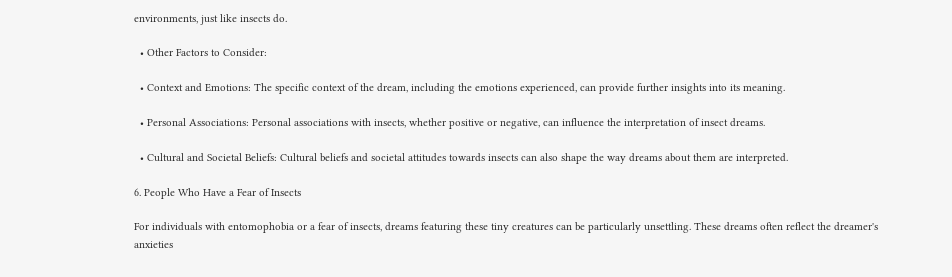environments, just like insects do.

  • Other Factors to Consider:

  • Context and Emotions: The specific context of the dream, including the emotions experienced, can provide further insights into its meaning.

  • Personal Associations: Personal associations with insects, whether positive or negative, can influence the interpretation of insect dreams.

  • Cultural and Societal Beliefs: Cultural beliefs and societal attitudes towards insects can also shape the way dreams about them are interpreted.

6. People Who Have a Fear of Insects

For individuals with entomophobia or a fear of insects, dreams featuring these tiny creatures can be particularly unsettling. These dreams often reflect the dreamer's anxieties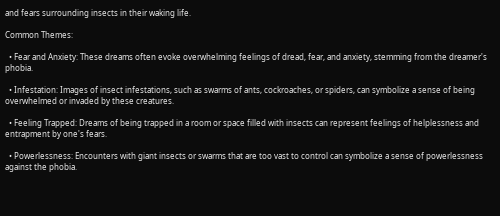and fears surrounding insects in their waking life.

Common Themes:

  • Fear and Anxiety: These dreams often evoke overwhelming feelings of dread, fear, and anxiety, stemming from the dreamer's phobia.

  • Infestation: Images of insect infestations, such as swarms of ants, cockroaches, or spiders, can symbolize a sense of being overwhelmed or invaded by these creatures.

  • Feeling Trapped: Dreams of being trapped in a room or space filled with insects can represent feelings of helplessness and entrapment by one's fears.

  • Powerlessness: Encounters with giant insects or swarms that are too vast to control can symbolize a sense of powerlessness against the phobia.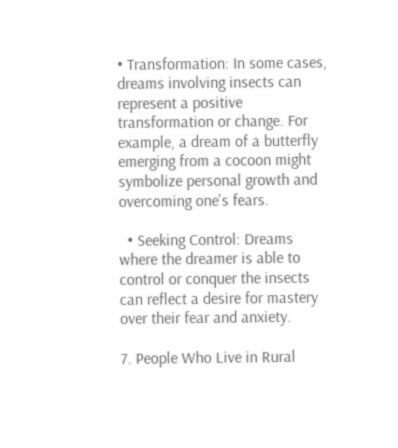• Transformation: In some cases, dreams involving insects can represent a positive transformation or change. For example, a dream of a butterfly emerging from a cocoon might symbolize personal growth and overcoming one's fears.

  • Seeking Control: Dreams where the dreamer is able to control or conquer the insects can reflect a desire for mastery over their fear and anxiety.

7. People Who Live in Rural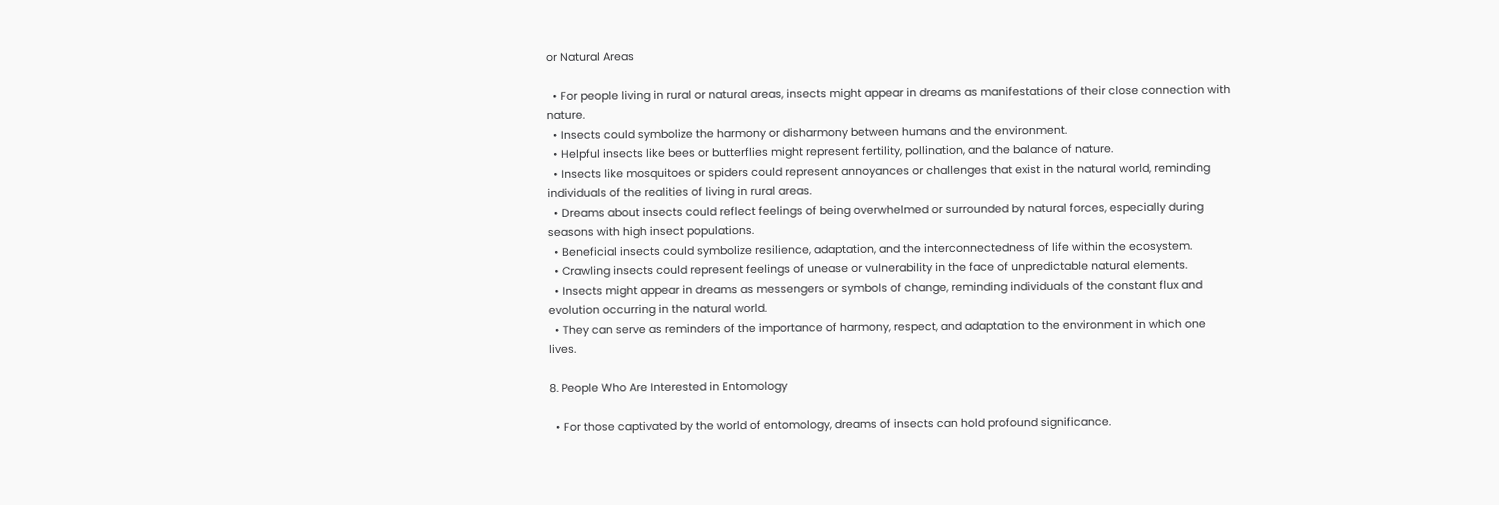or Natural Areas

  • For people living in rural or natural areas, insects might appear in dreams as manifestations of their close connection with nature.
  • Insects could symbolize the harmony or disharmony between humans and the environment.
  • Helpful insects like bees or butterflies might represent fertility, pollination, and the balance of nature.
  • Insects like mosquitoes or spiders could represent annoyances or challenges that exist in the natural world, reminding individuals of the realities of living in rural areas.
  • Dreams about insects could reflect feelings of being overwhelmed or surrounded by natural forces, especially during seasons with high insect populations.
  • Beneficial insects could symbolize resilience, adaptation, and the interconnectedness of life within the ecosystem.
  • Crawling insects could represent feelings of unease or vulnerability in the face of unpredictable natural elements.
  • Insects might appear in dreams as messengers or symbols of change, reminding individuals of the constant flux and evolution occurring in the natural world.
  • They can serve as reminders of the importance of harmony, respect, and adaptation to the environment in which one lives.

8. People Who Are Interested in Entomology

  • For those captivated by the world of entomology, dreams of insects can hold profound significance.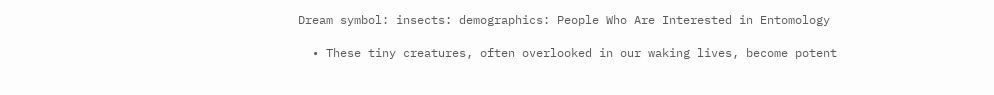Dream symbol: insects: demographics: People Who Are Interested in Entomology

  • These tiny creatures, often overlooked in our waking lives, become potent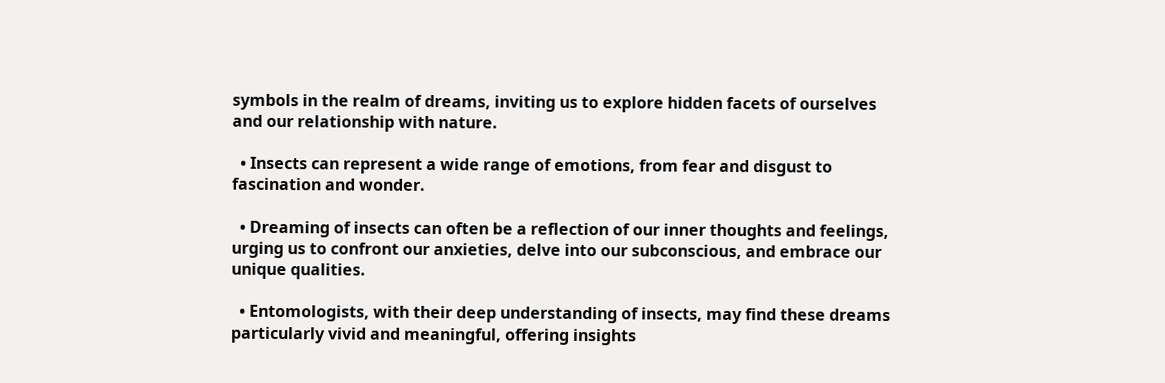symbols in the realm of dreams, inviting us to explore hidden facets of ourselves and our relationship with nature.

  • Insects can represent a wide range of emotions, from fear and disgust to fascination and wonder.

  • Dreaming of insects can often be a reflection of our inner thoughts and feelings, urging us to confront our anxieties, delve into our subconscious, and embrace our unique qualities.

  • Entomologists, with their deep understanding of insects, may find these dreams particularly vivid and meaningful, offering insights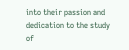into their passion and dedication to the study of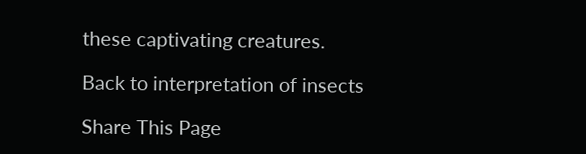these captivating creatures.

Back to interpretation of insects

Share This Page